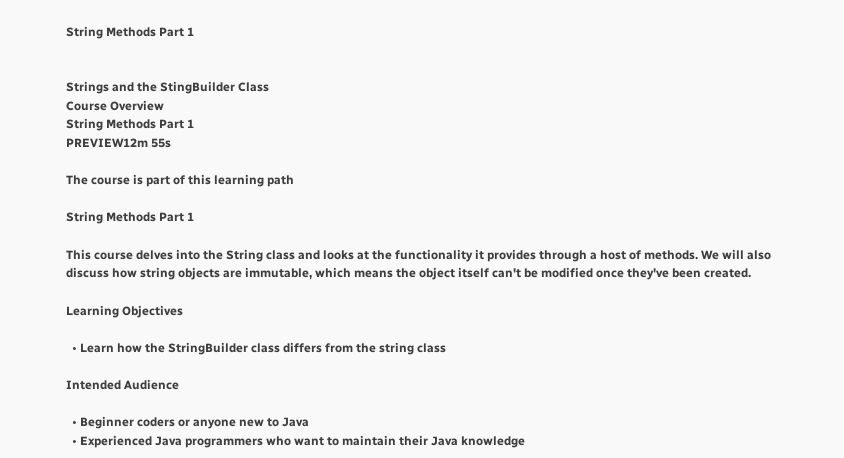String Methods Part 1


Strings and the StingBuilder Class
Course Overview
String Methods Part 1
PREVIEW12m 55s

The course is part of this learning path

String Methods Part 1

This course delves into the String class and looks at the functionality it provides through a host of methods. We will also discuss how string objects are immutable, which means the object itself can't be modified once they've been created.

Learning Objectives

  • Learn how the StringBuilder class differs from the string class

Intended Audience

  • Beginner coders or anyone new to Java
  • Experienced Java programmers who want to maintain their Java knowledge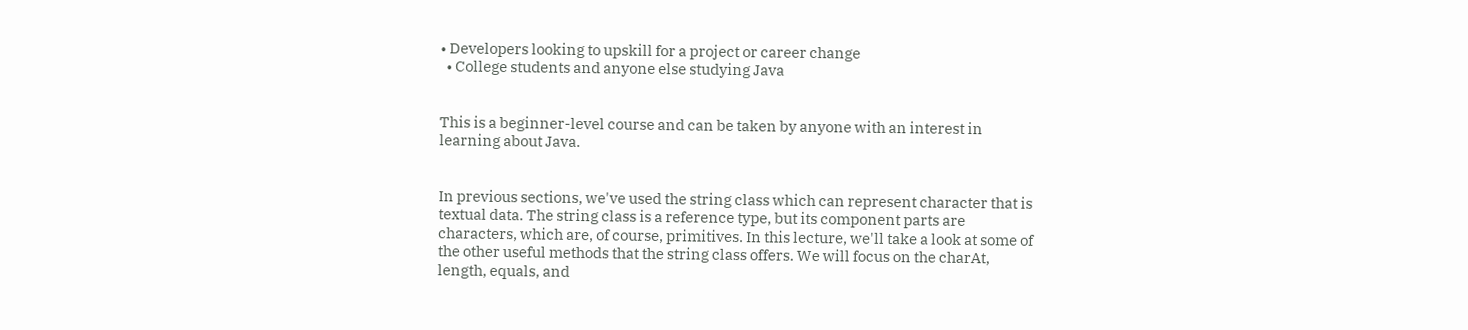• Developers looking to upskill for a project or career change
  • College students and anyone else studying Java


This is a beginner-level course and can be taken by anyone with an interest in learning about Java.


In previous sections, we've used the string class which can represent character that is textual data. The string class is a reference type, but its component parts are characters, which are, of course, primitives. In this lecture, we'll take a look at some of the other useful methods that the string class offers. We will focus on the charAt, length, equals, and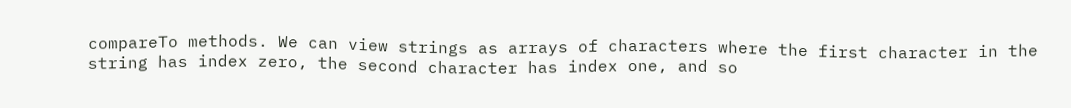compareTo methods. We can view strings as arrays of characters where the first character in the string has index zero, the second character has index one, and so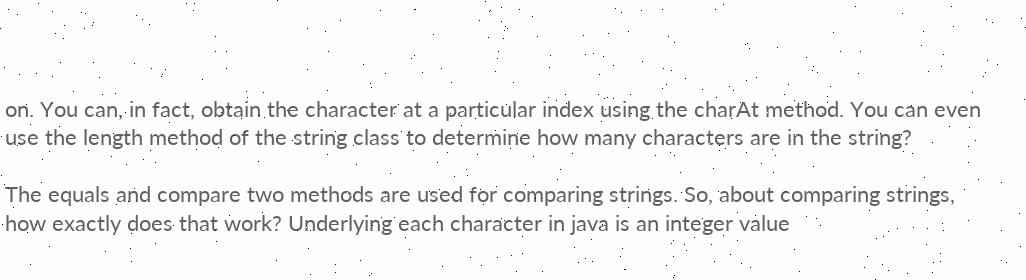on. You can, in fact, obtain the character at a particular index using the charAt method. You can even use the length method of the string class to determine how many characters are in the string?

The equals and compare two methods are used for comparing strings. So, about comparing strings, how exactly does that work? Underlying each character in java is an integer value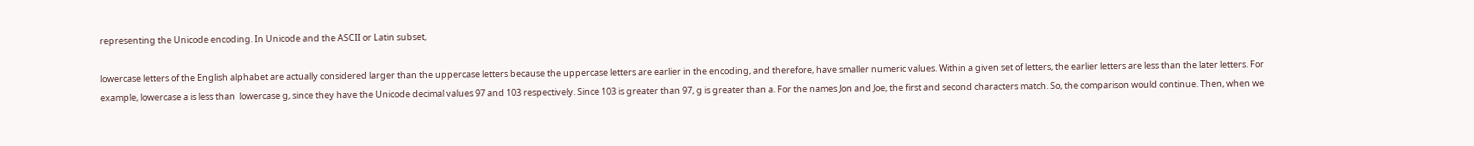representing the Unicode encoding. In Unicode and the ASCII or Latin subset,

lowercase letters of the English alphabet are actually considered larger than the uppercase letters because the uppercase letters are earlier in the encoding, and therefore, have smaller numeric values. Within a given set of letters, the earlier letters are less than the later letters. For example, lowercase a is less than  lowercase g, since they have the Unicode decimal values 97 and 103 respectively. Since 103 is greater than 97, g is greater than a. For the names Jon and Joe, the first and second characters match. So, the comparison would continue. Then, when we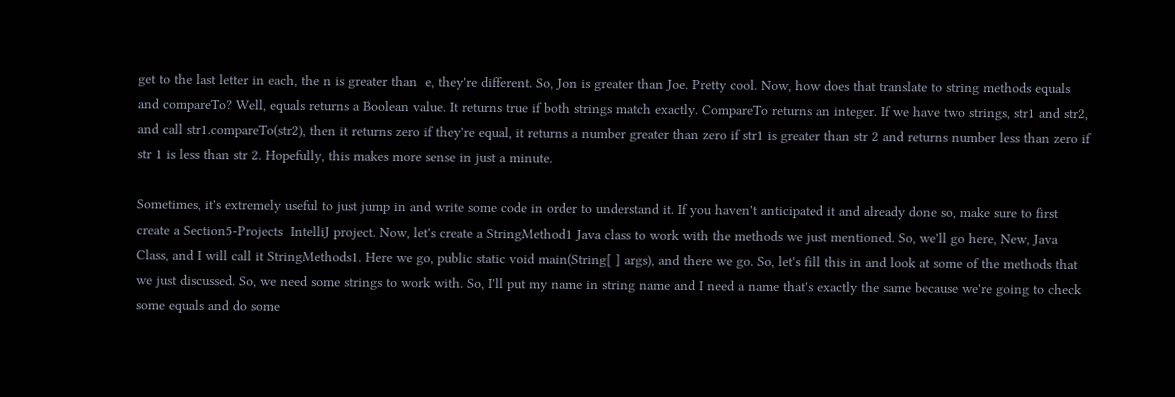get to the last letter in each, the n is greater than  e, they're different. So, Jon is greater than Joe. Pretty cool. Now, how does that translate to string methods equals and compareTo? Well, equals returns a Boolean value. It returns true if both strings match exactly. CompareTo returns an integer. If we have two strings, str1 and str2, and call str1.compareTo(str2), then it returns zero if they're equal, it returns a number greater than zero if str1 is greater than str 2 and returns number less than zero if str 1 is less than str 2. Hopefully, this makes more sense in just a minute.

Sometimes, it's extremely useful to just jump in and write some code in order to understand it. If you haven't anticipated it and already done so, make sure to first create a Section5-Projects  IntelliJ project. Now, let's create a StringMethod1 Java class to work with the methods we just mentioned. So, we'll go here, New, Java Class, and I will call it StringMethods1. Here we go, public static void main(String[ ] args), and there we go. So, let's fill this in and look at some of the methods that we just discussed. So, we need some strings to work with. So, I'll put my name in string name and I need a name that's exactly the same because we're going to check some equals and do some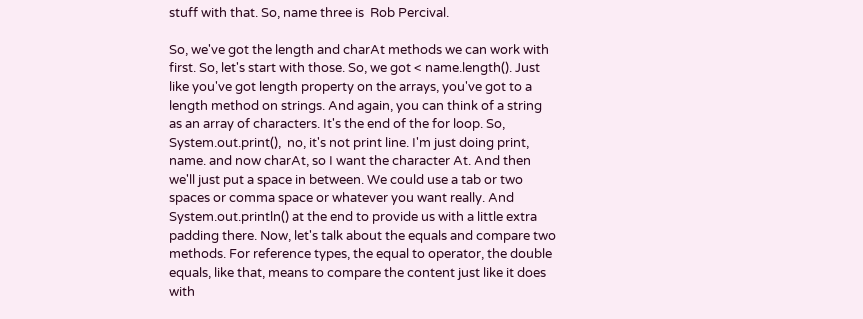stuff with that. So, name three is  Rob Percival.

So, we've got the length and charAt methods we can work with first. So, let's start with those. So, we got < name.length(). Just like you've got length property on the arrays, you've got to a length method on strings. And again, you can think of a string as an array of characters. It's the end of the for loop. So, System.out.print(),  no, it's not print line. I'm just doing print, name. and now charAt, so I want the character At. And then we'll just put a space in between. We could use a tab or two spaces or comma space or whatever you want really. And System.out.println() at the end to provide us with a little extra padding there. Now, let's talk about the equals and compare two methods. For reference types, the equal to operator, the double equals, like that, means to compare the content just like it does with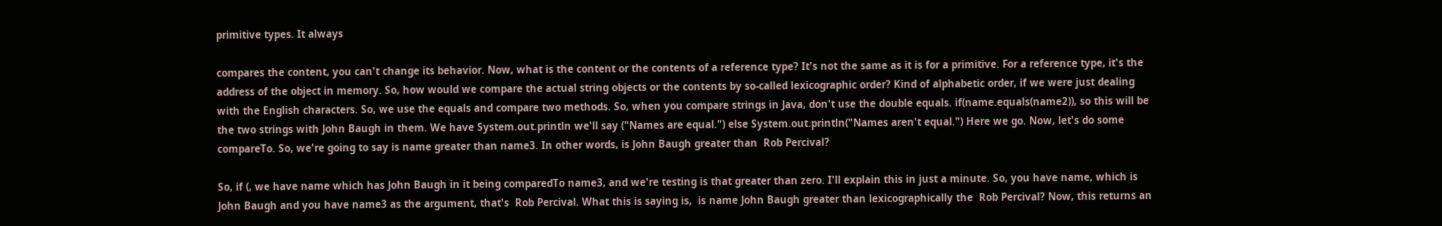primitive types. It always

compares the content, you can't change its behavior. Now, what is the content or the contents of a reference type? It's not the same as it is for a primitive. For a reference type, it's the address of the object in memory. So, how would we compare the actual string objects or the contents by so-called lexicographic order? Kind of alphabetic order, if we were just dealing with the English characters. So, we use the equals and compare two methods. So, when you compare strings in Java, don't use the double equals. if(name.equals(name2)), so this will be the two strings with John Baugh in them. We have System.out.println we'll say ("Names are equal.") else System.out.println("Names aren't equal.") Here we go. Now, let's do some compareTo. So, we're going to say is name greater than name3. In other words, is John Baugh greater than  Rob Percival?

So, if (, we have name which has John Baugh in it being comparedTo name3, and we're testing is that greater than zero. I'll explain this in just a minute. So, you have name, which is John Baugh and you have name3 as the argument, that's  Rob Percival. What this is saying is,  is name John Baugh greater than lexicographically the  Rob Percival? Now, this returns an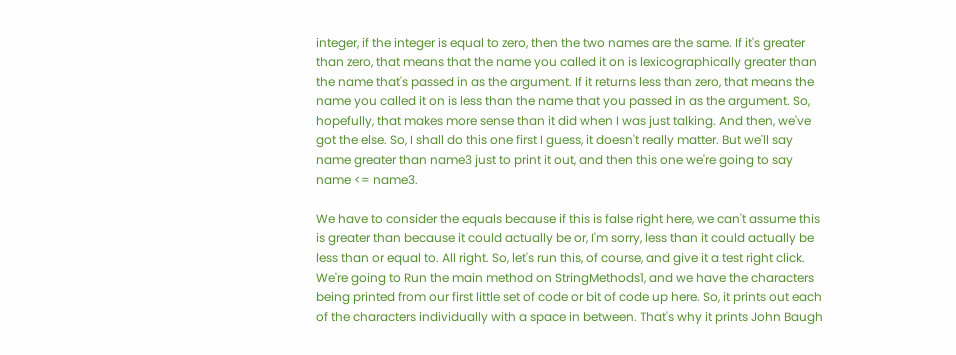integer, if the integer is equal to zero, then the two names are the same. If it's greater than zero, that means that the name you called it on is lexicographically greater than the name that's passed in as the argument. If it returns less than zero, that means the name you called it on is less than the name that you passed in as the argument. So, hopefully, that makes more sense than it did when I was just talking. And then, we've got the else. So, I shall do this one first I guess, it doesn't really matter. But we'll say name greater than name3 just to print it out, and then this one we're going to say name <= name3.

We have to consider the equals because if this is false right here, we can't assume this is greater than because it could actually be or, I'm sorry, less than it could actually be less than or equal to. All right. So, let's run this, of course, and give it a test right click. We're going to Run the main method on StringMethods1, and we have the characters being printed from our first little set of code or bit of code up here. So, it prints out each of the characters individually with a space in between. That's why it prints John Baugh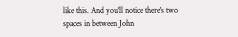like this. And you'll notice there's two spaces in between John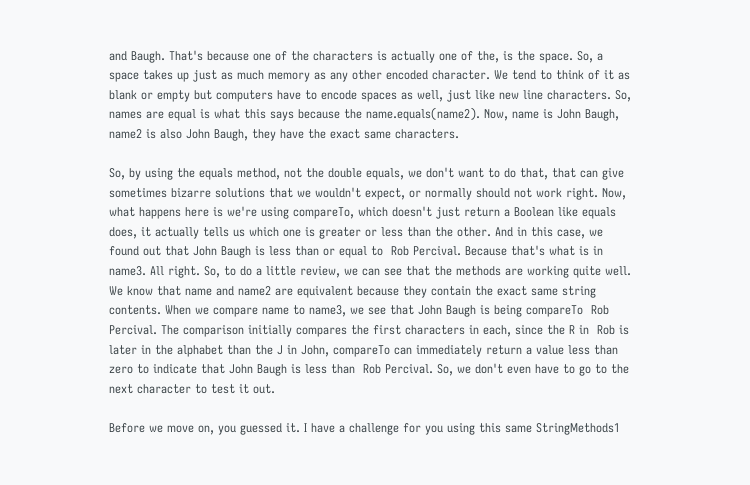and Baugh. That's because one of the characters is actually one of the, is the space. So, a space takes up just as much memory as any other encoded character. We tend to think of it as blank or empty but computers have to encode spaces as well, just like new line characters. So, names are equal is what this says because the name.equals(name2). Now, name is John Baugh, name2 is also John Baugh, they have the exact same characters.

So, by using the equals method, not the double equals, we don't want to do that, that can give sometimes bizarre solutions that we wouldn't expect, or normally should not work right. Now, what happens here is we're using compareTo, which doesn't just return a Boolean like equals does, it actually tells us which one is greater or less than the other. And in this case, we found out that John Baugh is less than or equal to  Rob Percival. Because that's what is in name3. All right. So, to do a little review, we can see that the methods are working quite well. We know that name and name2 are equivalent because they contain the exact same string contents. When we compare name to name3, we see that John Baugh is being compareTo  Rob Percival. The comparison initially compares the first characters in each, since the R in  Rob is later in the alphabet than the J in John, compareTo can immediately return a value less than zero to indicate that John Baugh is less than  Rob Percival. So, we don't even have to go to the next character to test it out.

Before we move on, you guessed it. I have a challenge for you using this same StringMethods1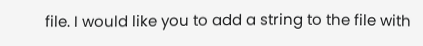file. I would like you to add a string to the file with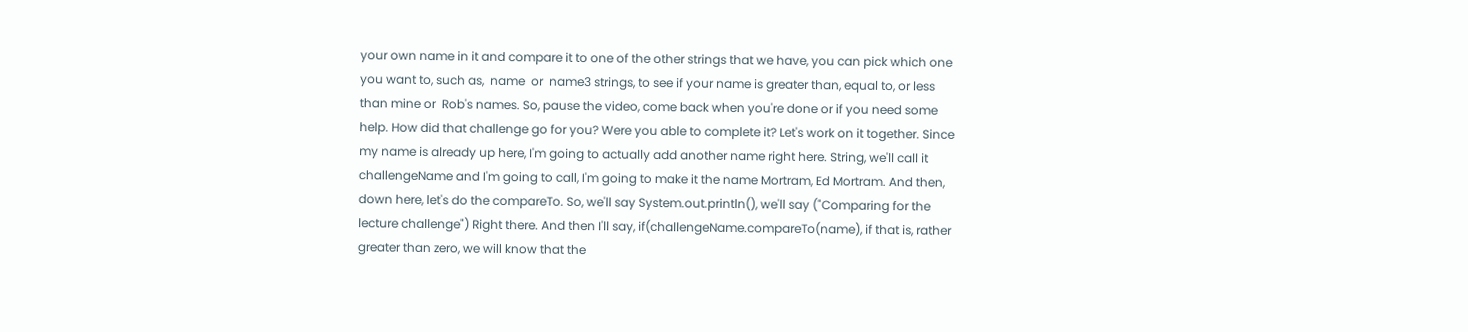your own name in it and compare it to one of the other strings that we have, you can pick which one you want to, such as,  name  or  name3 strings, to see if your name is greater than, equal to, or less than mine or  Rob's names. So, pause the video, come back when you're done or if you need some help. How did that challenge go for you? Were you able to complete it? Let's work on it together. Since my name is already up here, I'm going to actually add another name right here. String, we'll call it challengeName and I'm going to call, I'm going to make it the name Mortram, Ed Mortram. And then, down here, let's do the compareTo. So, we'll say System.out.println(), we'll say ("Comparing for the lecture challenge") Right there. And then I'll say, if(challengeName.compareTo(name), if that is, rather greater than zero, we will know that the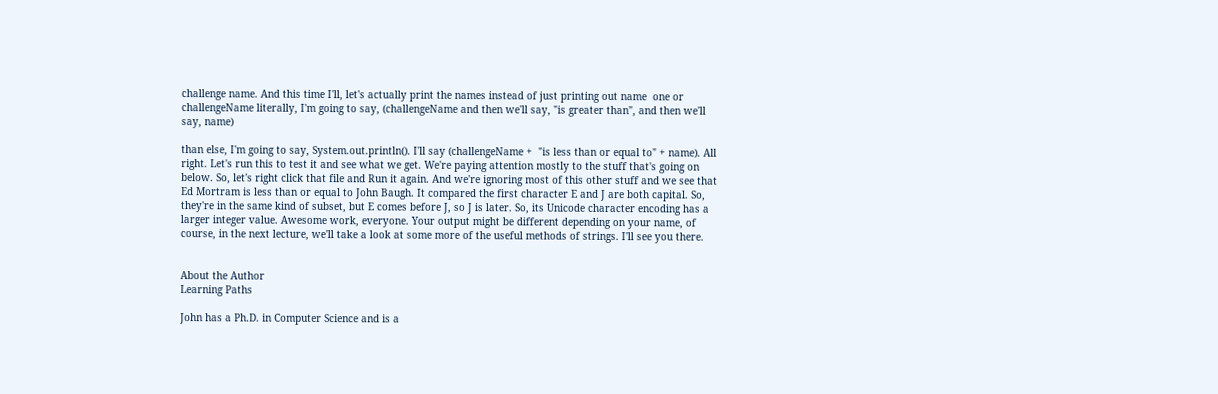challenge name. And this time I'll, let's actually print the names instead of just printing out name  one or challengeName literally, I'm going to say, (challengeName and then we'll say, "is greater than", and then we'll say, name)

than else, I'm going to say, System.out.println(). I'll say (challengeName +  "is less than or equal to" + name). All right. Let's run this to test it and see what we get. We're paying attention mostly to the stuff that's going on below. So, let's right click that file and Run it again. And we're ignoring most of this other stuff and we see that Ed Mortram is less than or equal to John Baugh. It compared the first character E and J are both capital. So, they're in the same kind of subset, but E comes before J, so J is later. So, its Unicode character encoding has a larger integer value. Awesome work, everyone. Your output might be different depending on your name, of course, in the next lecture, we'll take a look at some more of the useful methods of strings. I'll see you there.


About the Author
Learning Paths

John has a Ph.D. in Computer Science and is a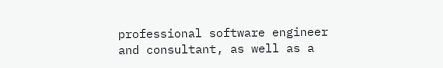professional software engineer and consultant, as well as a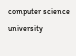computer science university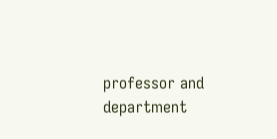professor and department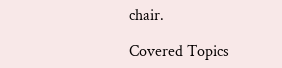chair.

Covered Topics